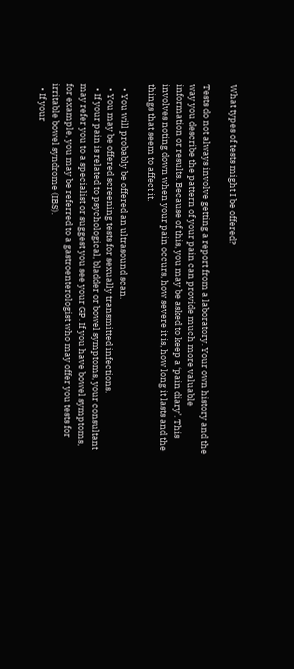What types of tests might I be offered?

Tests do not always involve getting a report from a laboratory. Your own history and the way you describe the pattern of your pain can provide much more valuable information or results. Because of this, you may be asked to keep a ‘pain diary’. This involves noting down when your pain occurs, how severe it is, how long it lasts and the things that seem to affect it.

  • You will probably be offered an ultrasound scan.
  • You may be offered screening tests for sexually transmitted infections.
  • If your pain is related to psychological, bladder or bowel symptoms, your consultant may refer you to a specialist or suggest you see your GP. If you have bowel symptoms, for example, you may be referred to a gastroenterologist who may offer you tests for irritable bowel syndrome (IBS).
  • If your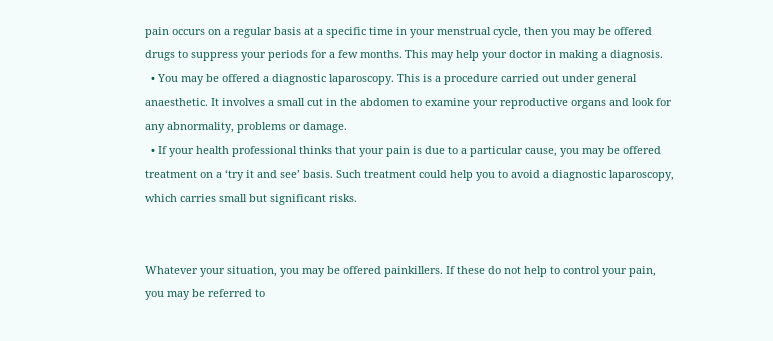pain occurs on a regular basis at a specific time in your menstrual cycle, then you may be offered drugs to suppress your periods for a few months. This may help your doctor in making a diagnosis.
  • You may be offered a diagnostic laparoscopy. This is a procedure carried out under general anaesthetic. It involves a small cut in the abdomen to examine your reproductive organs and look for any abnormality, problems or damage.
  • If your health professional thinks that your pain is due to a particular cause, you may be offered treatment on a ‘try it and see’ basis. Such treatment could help you to avoid a diagnostic laparoscopy, which carries small but significant risks.


Whatever your situation, you may be offered painkillers. If these do not help to control your pain, you may be referred to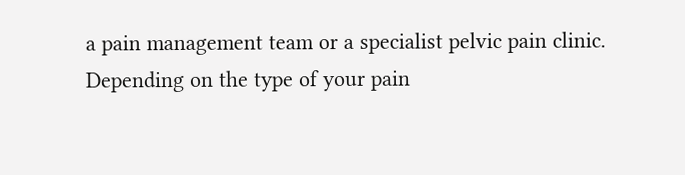a pain management team or a specialist pelvic pain clinic. Depending on the type of your pain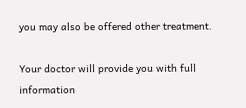you may also be offered other treatment.

Your doctor will provide you with full information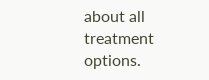about all treatment options.